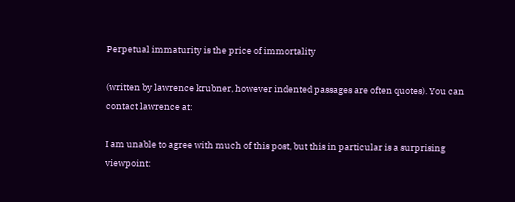Perpetual immaturity is the price of immortality

(written by lawrence krubner, however indented passages are often quotes). You can contact lawrence at:

I am unable to agree with much of this post, but this in particular is a surprising viewpoint: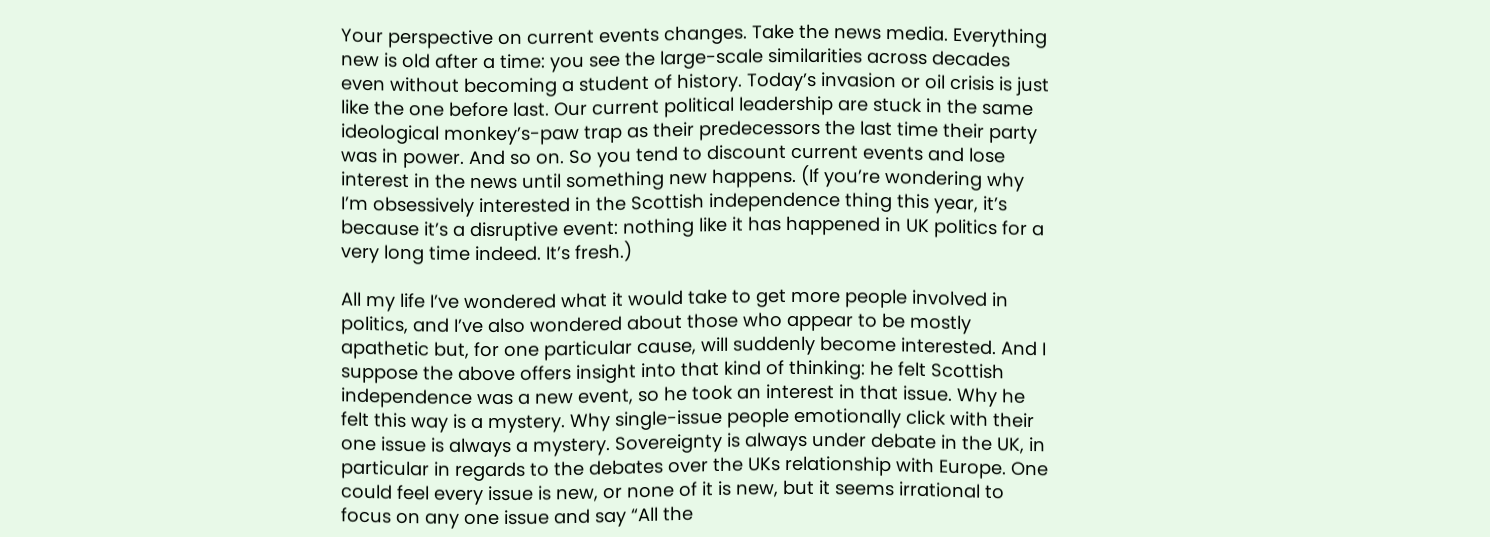Your perspective on current events changes. Take the news media. Everything new is old after a time: you see the large-scale similarities across decades even without becoming a student of history. Today’s invasion or oil crisis is just like the one before last. Our current political leadership are stuck in the same ideological monkey’s-paw trap as their predecessors the last time their party was in power. And so on. So you tend to discount current events and lose interest in the news until something new happens. (If you’re wondering why I’m obsessively interested in the Scottish independence thing this year, it’s because it’s a disruptive event: nothing like it has happened in UK politics for a very long time indeed. It’s fresh.)

All my life I’ve wondered what it would take to get more people involved in politics, and I’ve also wondered about those who appear to be mostly apathetic but, for one particular cause, will suddenly become interested. And I suppose the above offers insight into that kind of thinking: he felt Scottish independence was a new event, so he took an interest in that issue. Why he felt this way is a mystery. Why single-issue people emotionally click with their one issue is always a mystery. Sovereignty is always under debate in the UK, in particular in regards to the debates over the UKs relationship with Europe. One could feel every issue is new, or none of it is new, but it seems irrational to focus on any one issue and say “All the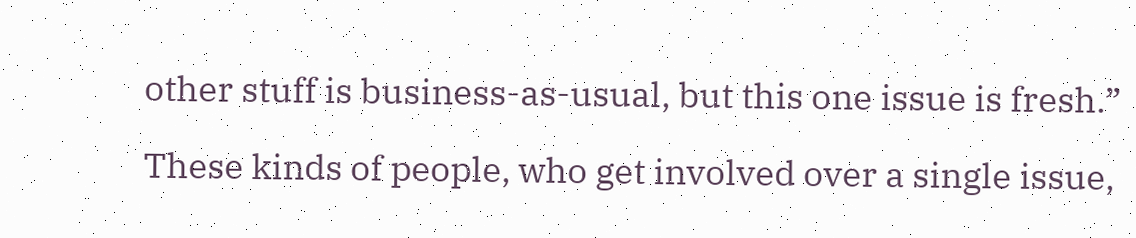other stuff is business-as-usual, but this one issue is fresh.”

These kinds of people, who get involved over a single issue,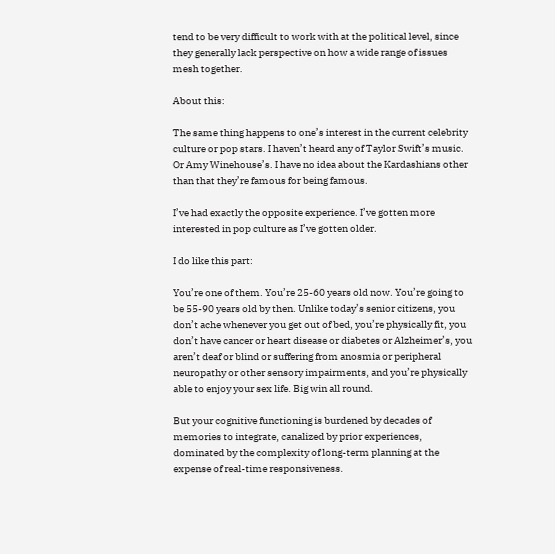tend to be very difficult to work with at the political level, since they generally lack perspective on how a wide range of issues mesh together.

About this:

The same thing happens to one’s interest in the current celebrity culture or pop stars. I haven’t heard any of Taylor Swift’s music. Or Amy Winehouse’s. I have no idea about the Kardashians other than that they’re famous for being famous.

I’ve had exactly the opposite experience. I’ve gotten more interested in pop culture as I’ve gotten older.

I do like this part:

You’re one of them. You’re 25-60 years old now. You’re going to be 55-90 years old by then. Unlike today’s senior citizens, you don’t ache whenever you get out of bed, you’re physically fit, you don’t have cancer or heart disease or diabetes or Alzheimer’s, you aren’t deaf or blind or suffering from anosmia or peripheral neuropathy or other sensory impairments, and you’re physically able to enjoy your sex life. Big win all round.

But your cognitive functioning is burdened by decades of memories to integrate, canalized by prior experiences, dominated by the complexity of long-term planning at the expense of real-time responsiveness.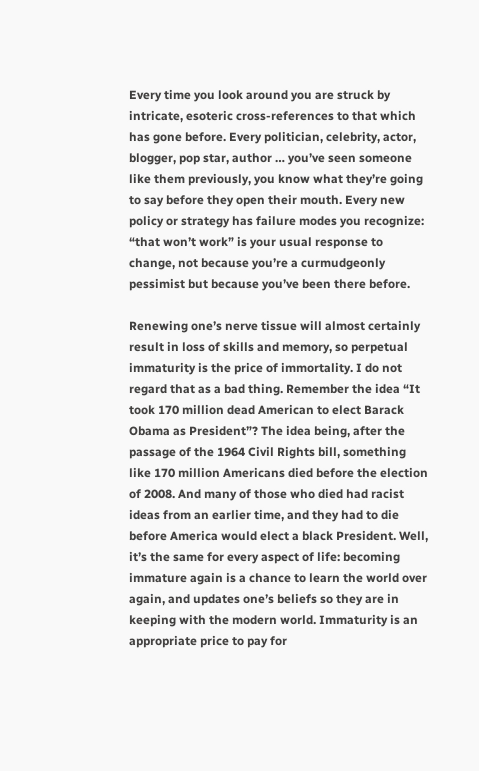Every time you look around you are struck by intricate, esoteric cross-references to that which has gone before. Every politician, celebrity, actor, blogger, pop star, author … you’ve seen someone like them previously, you know what they’re going to say before they open their mouth. Every new policy or strategy has failure modes you recognize: “that won’t work” is your usual response to change, not because you’re a curmudgeonly pessimist but because you’ve been there before.

Renewing one’s nerve tissue will almost certainly result in loss of skills and memory, so perpetual immaturity is the price of immortality. I do not regard that as a bad thing. Remember the idea “It took 170 million dead American to elect Barack Obama as President”? The idea being, after the passage of the 1964 Civil Rights bill, something like 170 million Americans died before the election of 2008. And many of those who died had racist ideas from an earlier time, and they had to die before America would elect a black President. Well, it’s the same for every aspect of life: becoming immature again is a chance to learn the world over again, and updates one’s beliefs so they are in keeping with the modern world. Immaturity is an appropriate price to pay for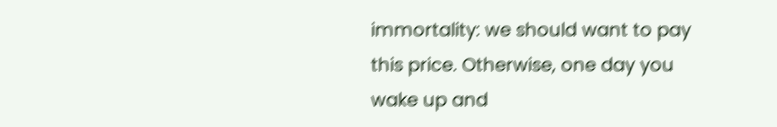immortality: we should want to pay this price. Otherwise, one day you wake up and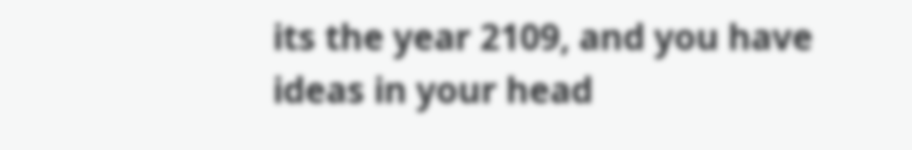its the year 2109, and you have ideas in your head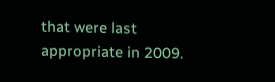that were last appropriate in 2009.